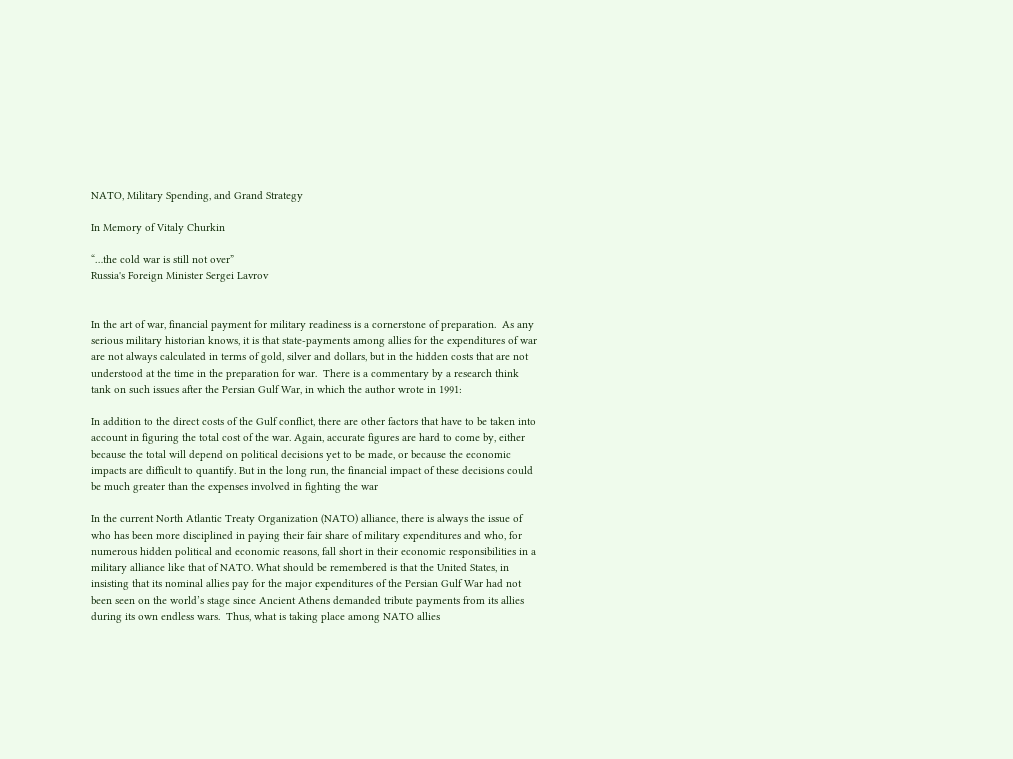NATO, Military Spending, and Grand Strategy

In Memory of Vitaly Churkin

“…the cold war is still not over”
Russia's Foreign Minister Sergei Lavrov


In the art of war, financial payment for military readiness is a cornerstone of preparation.  As any serious military historian knows, it is that state-payments among allies for the expenditures of war are not always calculated in terms of gold, silver and dollars, but in the hidden costs that are not understood at the time in the preparation for war.  There is a commentary by a research think tank on such issues after the Persian Gulf War, in which the author wrote in 1991:

In addition to the direct costs of the Gulf conflict, there are other factors that have to be taken into account in figuring the total cost of the war. Again, accurate figures are hard to come by, either because the total will depend on political decisions yet to be made, or because the economic impacts are difficult to quantify. But in the long run, the financial impact of these decisions could be much greater than the expenses involved in fighting the war

In the current North Atlantic Treaty Organization (NATO) alliance, there is always the issue of who has been more disciplined in paying their fair share of military expenditures and who, for numerous hidden political and economic reasons, fall short in their economic responsibilities in a military alliance like that of NATO. What should be remembered is that the United States, in insisting that its nominal allies pay for the major expenditures of the Persian Gulf War had not been seen on the world’s stage since Ancient Athens demanded tribute payments from its allies during its own endless wars.  Thus, what is taking place among NATO allies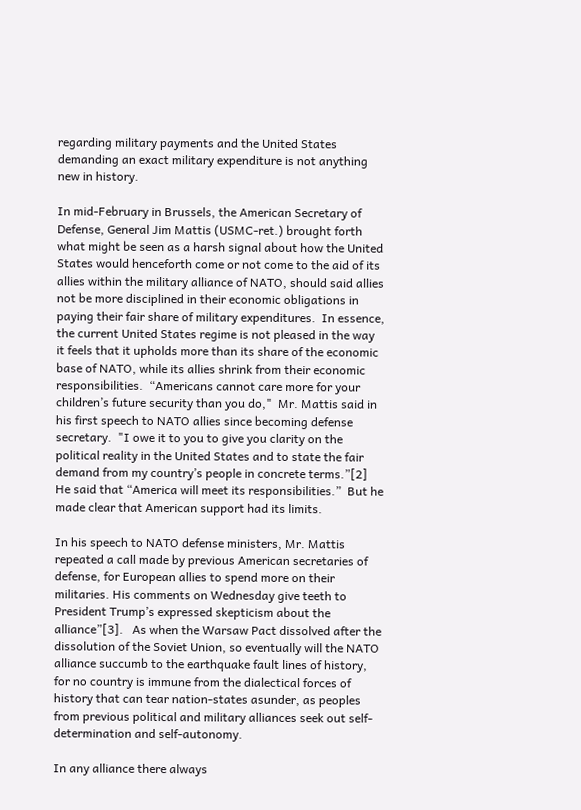regarding military payments and the United States demanding an exact military expenditure is not anything new in history.

In mid-February in Brussels, the American Secretary of Defense, General Jim Mattis (USMC-ret.) brought forth what might be seen as a harsh signal about how the United States would henceforth come or not come to the aid of its allies within the military alliance of NATO, should said allies not be more disciplined in their economic obligations in paying their fair share of military expenditures.  In essence, the current United States regime is not pleased in the way it feels that it upholds more than its share of the economic base of NATO, while its allies shrink from their economic responsibilities.  “Americans cannot care more for your children’s future security than you do,"  Mr. Mattis said in his first speech to NATO allies since becoming defense secretary.  "I owe it to you to give you clarity on the political reality in the United States and to state the fair demand from my country’s people in concrete terms.”[2]  He said that “America will meet its responsibilities.”  But he made clear that American support had its limits.

In his speech to NATO defense ministers, Mr. Mattis repeated a call made by previous American secretaries of defense, for European allies to spend more on their militaries. His comments on Wednesday give teeth to President Trump’s expressed skepticism about the alliance”[3].   As when the Warsaw Pact dissolved after the dissolution of the Soviet Union, so eventually will the NATO alliance succumb to the earthquake fault lines of history, for no country is immune from the dialectical forces of history that can tear nation-states asunder, as peoples from previous political and military alliances seek out self-determination and self-autonomy.

In any alliance there always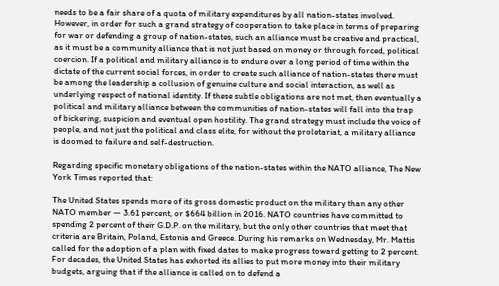needs to be a fair share of a quota of military expenditures by all nation-states involved. However, in order for such a grand strategy of cooperation to take place in terms of preparing for war or defending a group of nation-states, such an alliance must be creative and practical, as it must be a community alliance that is not just based on money or through forced, political coercion. If a political and military alliance is to endure over a long period of time within the dictate of the current social forces, in order to create such alliance of nation-states there must be among the leadership a collusion of genuine culture and social interaction, as well as underlying respect of national identity. If these subtle obligations are not met, then eventually a political and military alliance between the communities of nation-states will fall into the trap of bickering, suspicion and eventual open hostility. The grand strategy must include the voice of people, and not just the political and class elite, for without the proletariat, a military alliance is doomed to failure and self-destruction.

Regarding specific monetary obligations of the nation-states within the NATO alliance, The New York Times reported that:

The United States spends more of its gross domestic product on the military than any other NATO member — 3.61 percent, or $664 billion in 2016. NATO countries have committed to spending 2 percent of their G.D.P. on the military, but the only other countries that meet that criteria are Britain, Poland, Estonia and Greece. During his remarks on Wednesday, Mr. Mattis called for the adoption of a plan with fixed dates to make progress toward getting to 2 percent. For decades, the United States has exhorted its allies to put more money into their military budgets, arguing that if the alliance is called on to defend a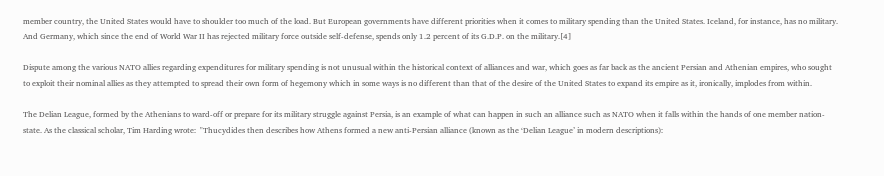member country, the United States would have to shoulder too much of the load. But European governments have different priorities when it comes to military spending than the United States. Iceland, for instance, has no military. And Germany, which since the end of World War II has rejected military force outside self-defense, spends only 1.2 percent of its G.D.P. on the military.[4]

Dispute among the various NATO allies regarding expenditures for military spending is not unusual within the historical context of alliances and war, which goes as far back as the ancient Persian and Athenian empires, who sought to exploit their nominal allies as they attempted to spread their own form of hegemony which in some ways is no different than that of the desire of the United States to expand its empire as it, ironically, implodes from within.

The Delian League, formed by the Athenians to ward-off or prepare for its military struggle against Persia, is an example of what can happen in such an alliance such as NATO when it falls within the hands of one member nation-state. As the classical scholar, Tim Harding wrote:  "Thucydides then describes how Athens formed a new anti-Persian alliance (known as the ‘Delian League’ in modern descriptions):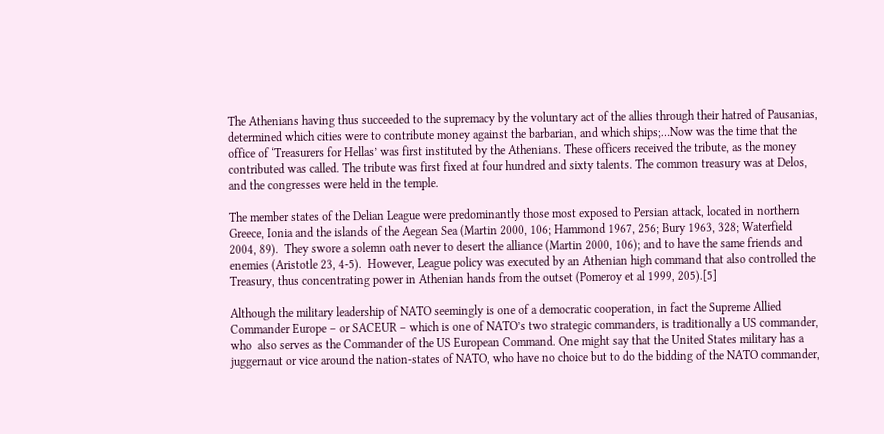The Athenians having thus succeeded to the supremacy by the voluntary act of the allies through their hatred of Pausanias, determined which cities were to contribute money against the barbarian, and which ships;…Now was the time that the office of ‘Treasurers for Hellas’ was first instituted by the Athenians. These officers received the tribute, as the money contributed was called. The tribute was first fixed at four hundred and sixty talents. The common treasury was at Delos, and the congresses were held in the temple.

The member states of the Delian League were predominantly those most exposed to Persian attack, located in northern Greece, Ionia and the islands of the Aegean Sea (Martin 2000, 106; Hammond 1967, 256; Bury 1963, 328; Waterfield 2004, 89).  They swore a solemn oath never to desert the alliance (Martin 2000, 106); and to have the same friends and enemies (Aristotle 23, 4-5).  However, League policy was executed by an Athenian high command that also controlled the Treasury, thus concentrating power in Athenian hands from the outset (Pomeroy et al 1999, 205).[5]

Although the military leadership of NATO seemingly is one of a democratic cooperation, in fact the Supreme Allied Commander Europe – or SACEUR – which is one of NATO’s two strategic commanders, is traditionally a US commander, who  also serves as the Commander of the US European Command. One might say that the United States military has a juggernaut or vice around the nation-states of NATO, who have no choice but to do the bidding of the NATO commander,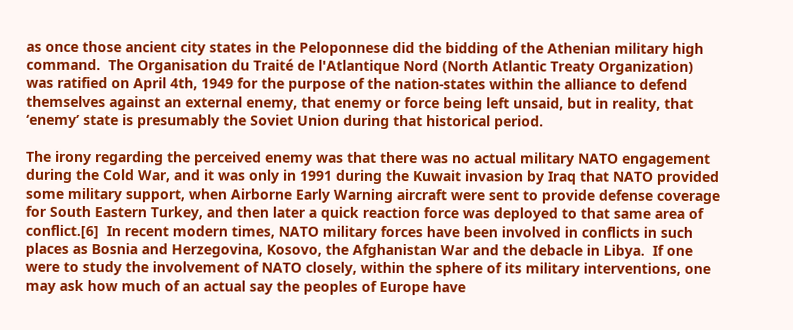as once those ancient city states in the Peloponnese did the bidding of the Athenian military high command.  The Organisation du Traité de l'Atlantique Nord (North Atlantic Treaty Organization) was ratified on April 4th, 1949 for the purpose of the nation-states within the alliance to defend themselves against an external enemy, that enemy or force being left unsaid, but in reality, that ‘enemy’ state is presumably the Soviet Union during that historical period.

The irony regarding the perceived enemy was that there was no actual military NATO engagement during the Cold War, and it was only in 1991 during the Kuwait invasion by Iraq that NATO provided some military support, when Airborne Early Warning aircraft were sent to provide defense coverage for South Eastern Turkey, and then later a quick reaction force was deployed to that same area of conflict.[6]  In recent modern times, NATO military forces have been involved in conflicts in such places as Bosnia and Herzegovina, Kosovo, the Afghanistan War and the debacle in Libya.  If one were to study the involvement of NATO closely, within the sphere of its military interventions, one may ask how much of an actual say the peoples of Europe have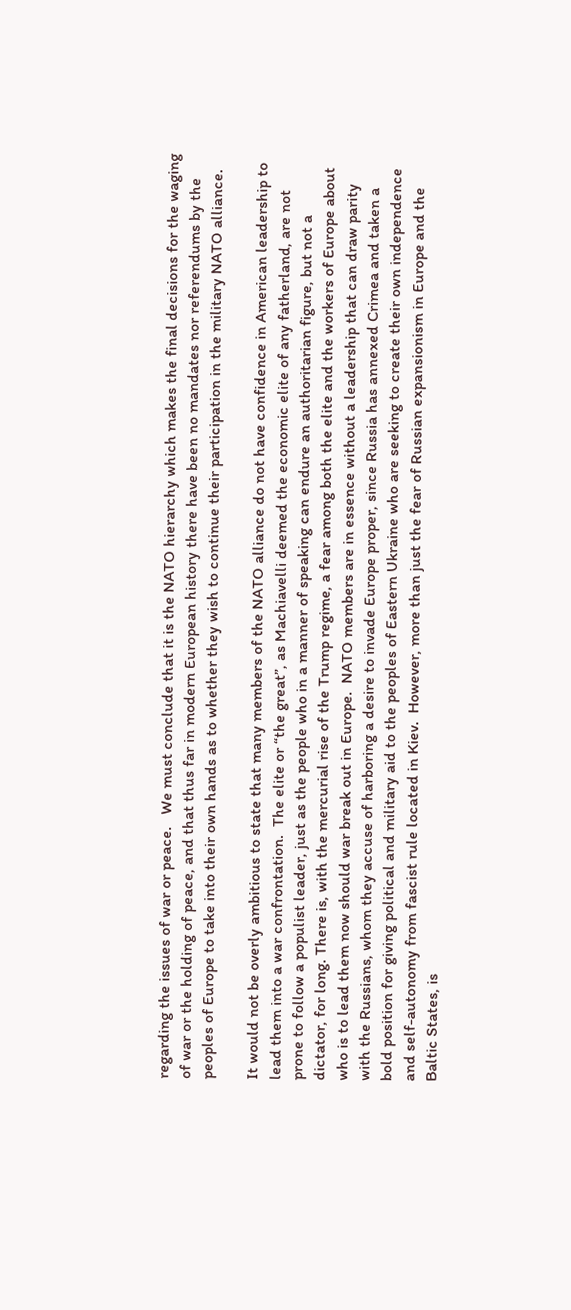regarding the issues of war or peace.   We must conclude that it is the NATO hierarchy which makes the final decisions for the waging of war or the holding of peace, and that thus far in modern European history there have been no mandates nor referendums by the peoples of Europe to take into their own hands as to whether they wish to continue their participation in the military NATO alliance.

It would not be overly ambitious to state that many members of the NATO alliance do not have confidence in American leadership to lead them into a war confrontation.  The elite or “the great”, as Machiavelli deemed the economic elite of any fatherland, are not prone to follow a populist leader, just as the people who in a manner of speaking can endure an authoritarian figure, but not a dictator, for long. There is, with the mercurial rise of the Trump regime, a fear among both the elite and the workers of Europe about who is to lead them now should war break out in Europe.  NATO members are in essence without a leadership that can draw parity with the Russians, whom they accuse of harboring a desire to invade Europe proper, since Russia has annexed Crimea and taken a bold position for giving political and military aid to the peoples of Eastern Ukraine who are seeking to create their own independence and self-autonomy from fascist rule located in Kiev.  However, more than just the fear of Russian expansionism in Europe and the Baltic States, is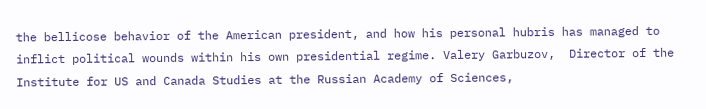the bellicose behavior of the American president, and how his personal hubris has managed to inflict political wounds within his own presidential regime. Valery Garbuzov,  Director of the Institute for US and Canada Studies at the Russian Academy of Sciences,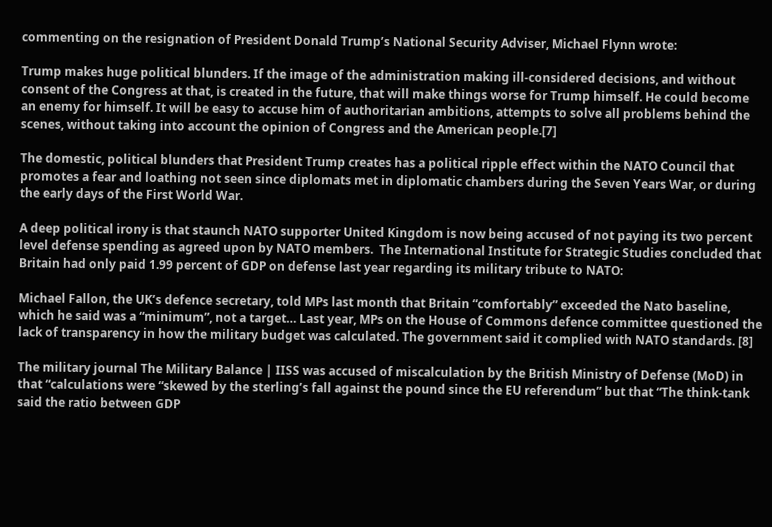commenting on the resignation of President Donald Trump’s National Security Adviser, Michael Flynn wrote:

Trump makes huge political blunders. If the image of the administration making ill-considered decisions, and without consent of the Congress at that, is created in the future, that will make things worse for Trump himself. He could become an enemy for himself. It will be easy to accuse him of authoritarian ambitions, attempts to solve all problems behind the scenes, without taking into account the opinion of Congress and the American people.[7]

The domestic, political blunders that President Trump creates has a political ripple effect within the NATO Council that promotes a fear and loathing not seen since diplomats met in diplomatic chambers during the Seven Years War, or during the early days of the First World War.

A deep political irony is that staunch NATO supporter United Kingdom is now being accused of not paying its two percent level defense spending as agreed upon by NATO members.  The International Institute for Strategic Studies concluded that Britain had only paid 1.99 percent of GDP on defense last year regarding its military tribute to NATO:

Michael Fallon, the UK’s defence secretary, told MPs last month that Britain “comfortably” exceeded the Nato baseline, which he said was a “minimum”, not a target… Last year, MPs on the House of Commons defence committee questioned the lack of transparency in how the military budget was calculated. The government said it complied with NATO standards. [8]

The military journal The Military Balance | IISS was accused of miscalculation by the British Ministry of Defense (MoD) in that “calculations were “skewed by the sterling’s fall against the pound since the EU referendum” but that “The think-tank said the ratio between GDP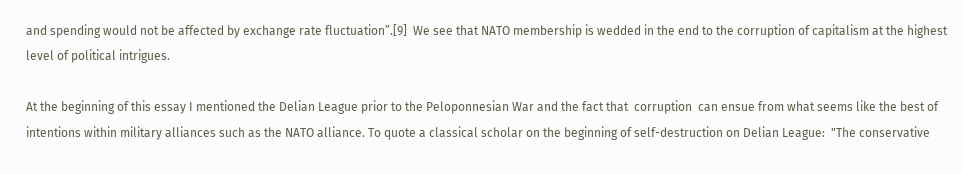and spending would not be affected by exchange rate fluctuation”.[9]  We see that NATO membership is wedded in the end to the corruption of capitalism at the highest level of political intrigues.

At the beginning of this essay I mentioned the Delian League prior to the Peloponnesian War and the fact that  corruption  can ensue from what seems like the best of intentions within military alliances such as the NATO alliance. To quote a classical scholar on the beginning of self-destruction on Delian League:  "The conservative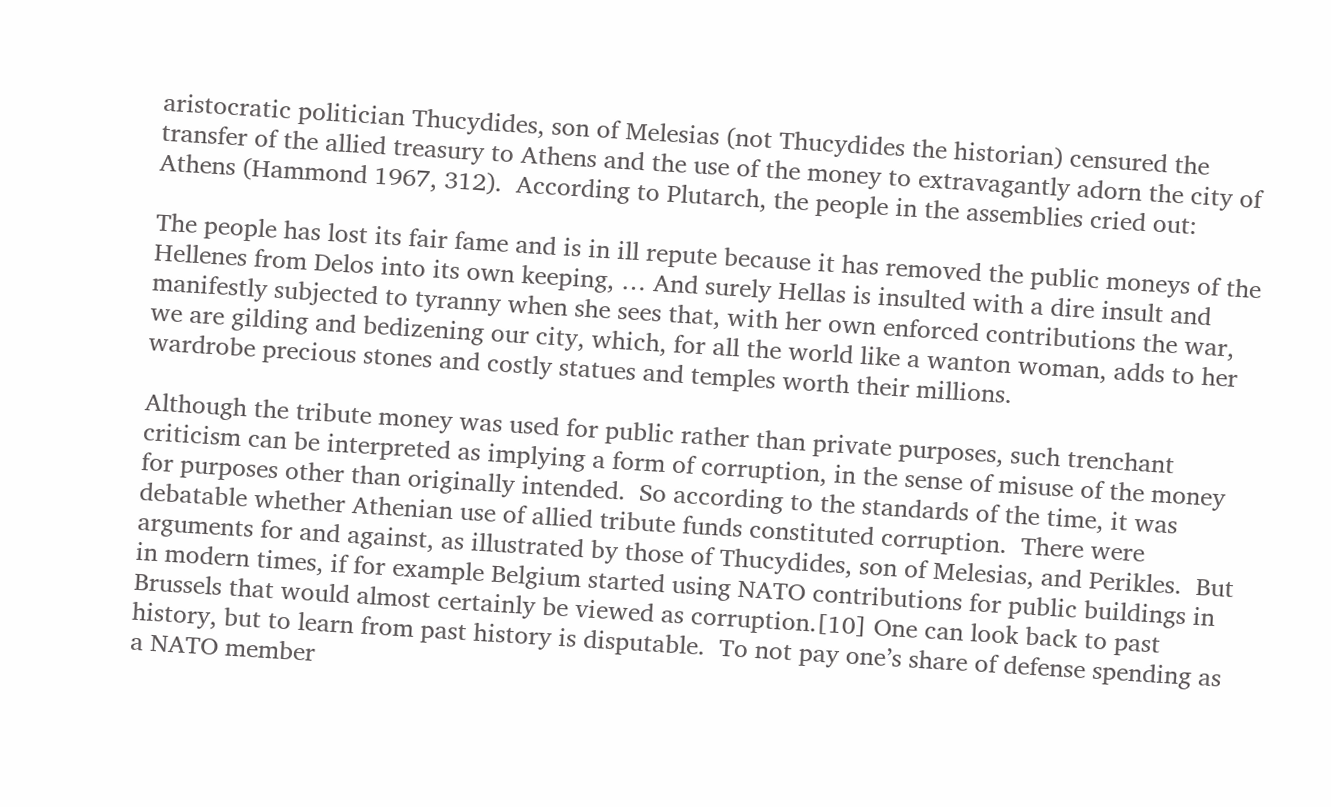aristocratic politician Thucydides, son of Melesias (not Thucydides the historian) censured the transfer of the allied treasury to Athens and the use of the money to extravagantly adorn the city of Athens (Hammond 1967, 312).  According to Plutarch, the people in the assemblies cried out:

The people has lost its fair fame and is in ill repute because it has removed the public moneys of the Hellenes from Delos into its own keeping, … And surely Hellas is insulted with a dire insult and manifestly subjected to tyranny when she sees that, with her own enforced contributions the war, we are gilding and bedizening our city, which, for all the world like a wanton woman, adds to her wardrobe precious stones and costly statues and temples worth their millions.

Although the tribute money was used for public rather than private purposes, such trenchant criticism can be interpreted as implying a form of corruption, in the sense of misuse of the money for purposes other than originally intended.  So according to the standards of the time, it was debatable whether Athenian use of allied tribute funds constituted corruption.  There were arguments for and against, as illustrated by those of Thucydides, son of Melesias, and Perikles.  But in modern times, if for example Belgium started using NATO contributions for public buildings in Brussels that would almost certainly be viewed as corruption.[10] One can look back to past history, but to learn from past history is disputable.  To not pay one’s share of defense spending as a NATO member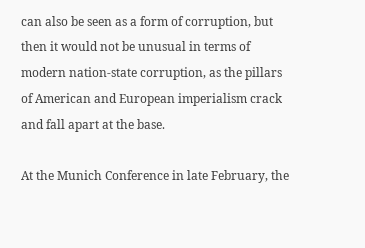can also be seen as a form of corruption, but then it would not be unusual in terms of modern nation-state corruption, as the pillars of American and European imperialism crack and fall apart at the base.

At the Munich Conference in late February, the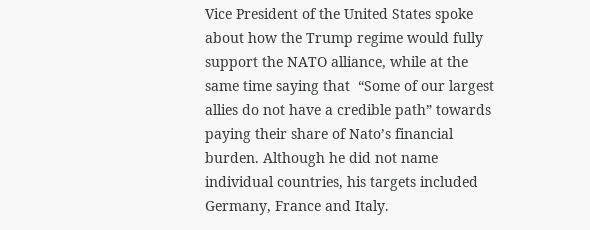Vice President of the United States spoke about how the Trump regime would fully support the NATO alliance, while at the same time saying that  “Some of our largest allies do not have a credible path” towards paying their share of Nato’s financial burden. Although he did not name individual countries, his targets included Germany, France and Italy.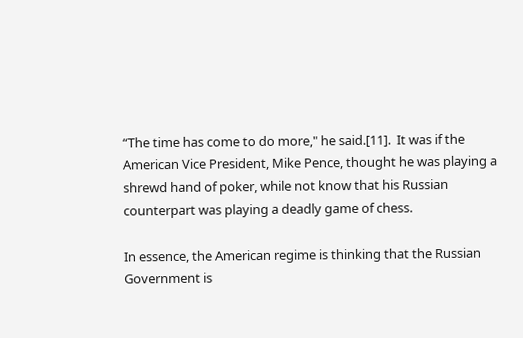“The time has come to do more," he said.[11].  It was if the American Vice President, Mike Pence, thought he was playing a shrewd hand of poker, while not know that his Russian counterpart was playing a deadly game of chess.

In essence, the American regime is thinking that the Russian Government is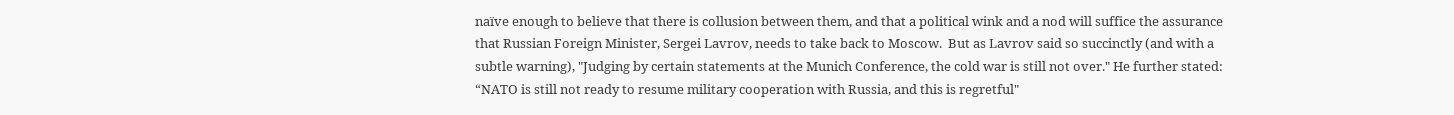naïve enough to believe that there is collusion between them, and that a political wink and a nod will suffice the assurance that Russian Foreign Minister, Sergei Lavrov, needs to take back to Moscow.  But as Lavrov said so succinctly (and with a subtle warning), "Judging by certain statements at the Munich Conference, the cold war is still not over." He further stated: “NATO is still not ready to resume military cooperation with Russia, and this is regretful"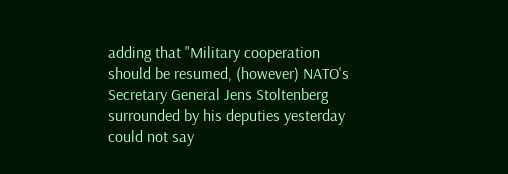adding that "Military cooperation should be resumed, (however) NATO's Secretary General Jens Stoltenberg surrounded by his deputies yesterday could not say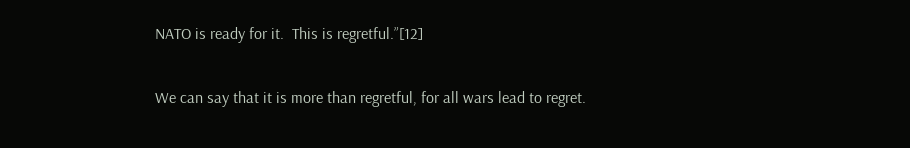NATO is ready for it.  This is regretful.”[12]

We can say that it is more than regretful, for all wars lead to regret.